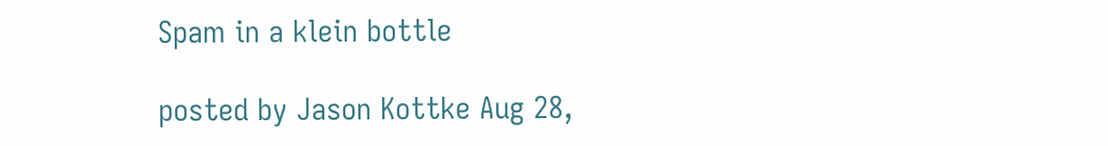Spam in a klein bottle

posted by Jason Kottke Aug 28,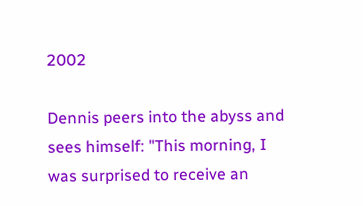2002

Dennis peers into the abyss and sees himself: "This morning, I was surprised to receive an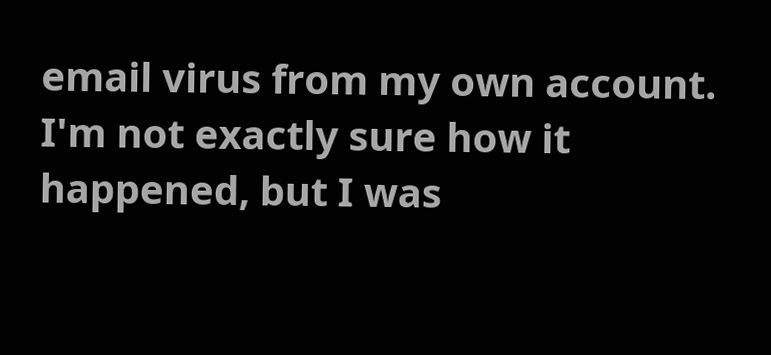email virus from my own account. I'm not exactly sure how it happened, but I was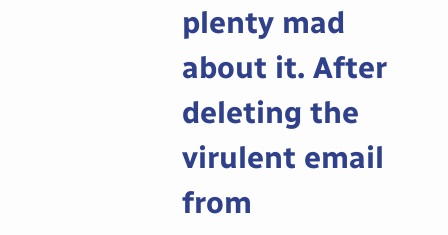plenty mad about it. After deleting the virulent email from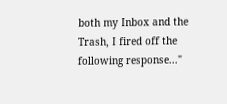both my Inbox and the Trash, I fired off the following response..."